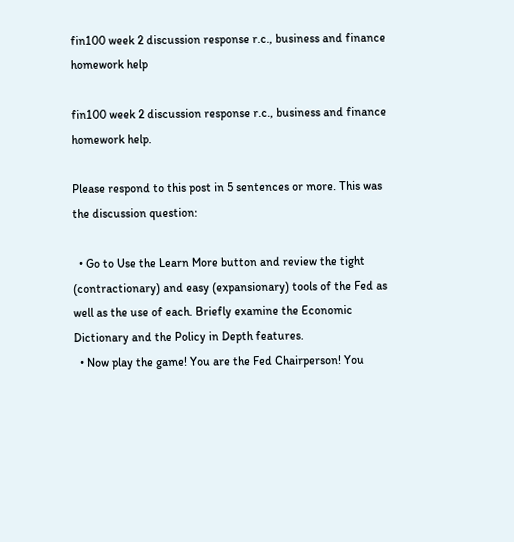fin100 week 2 discussion response r.c., business and finance homework help

fin100 week 2 discussion response r.c., business and finance homework help.

Please respond to this post in 5 sentences or more. This was the discussion question:

  • Go to Use the Learn More button and review the tight (contractionary) and easy (expansionary) tools of the Fed as well as the use of each. Briefly examine the Economic Dictionary and the Policy in Depth features.
  • Now play the game! You are the Fed Chairperson! You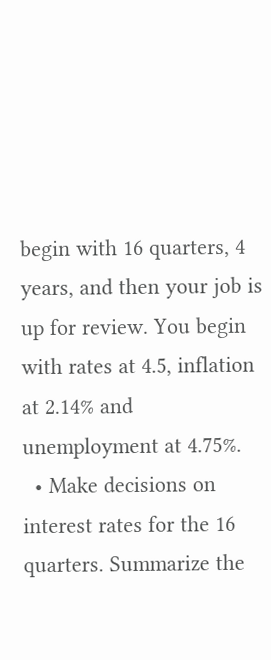begin with 16 quarters, 4 years, and then your job is up for review. You begin with rates at 4.5, inflation at 2.14% and unemployment at 4.75%.
  • Make decisions on interest rates for the 16 quarters. Summarize the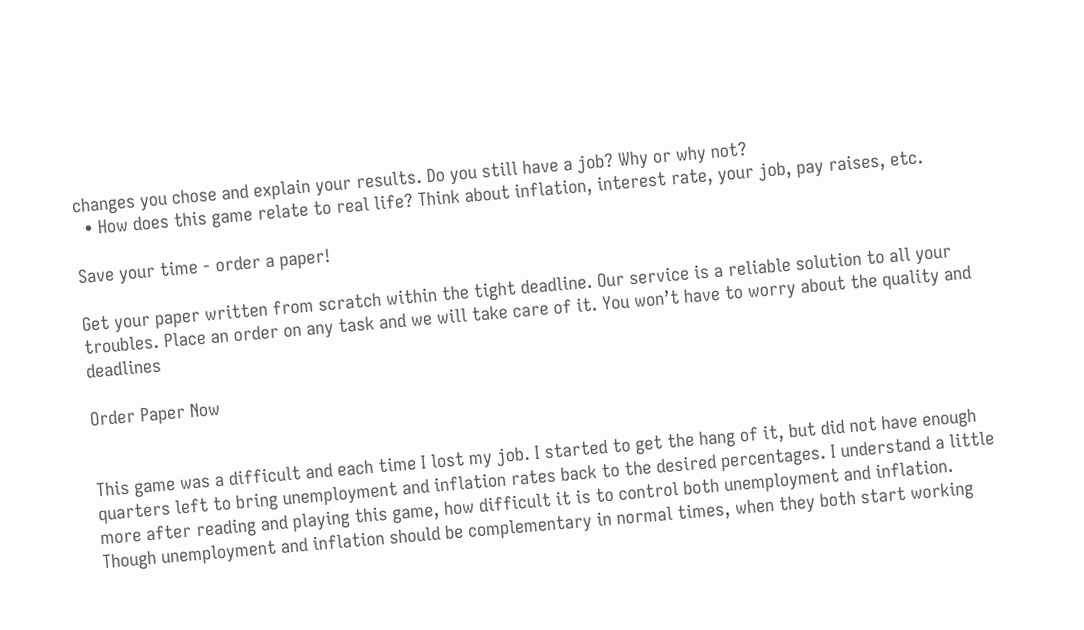changes you chose and explain your results. Do you still have a job? Why or why not?
  • How does this game relate to real life? Think about inflation, interest rate, your job, pay raises, etc.

Save your time - order a paper!

Get your paper written from scratch within the tight deadline. Our service is a reliable solution to all your troubles. Place an order on any task and we will take care of it. You won’t have to worry about the quality and deadlines

Order Paper Now


This game was a difficult and each time I lost my job. I started to get the hang of it, but did not have enough quarters left to bring unemployment and inflation rates back to the desired percentages. I understand a little more after reading and playing this game, how difficult it is to control both unemployment and inflation. Though unemployment and inflation should be complementary in normal times, when they both start working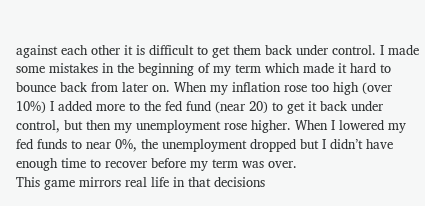against each other it is difficult to get them back under control. I made some mistakes in the beginning of my term which made it hard to bounce back from later on. When my inflation rose too high (over 10%) I added more to the fed fund (near 20) to get it back under control, but then my unemployment rose higher. When I lowered my fed funds to near 0%, the unemployment dropped but I didn’t have enough time to recover before my term was over.
This game mirrors real life in that decisions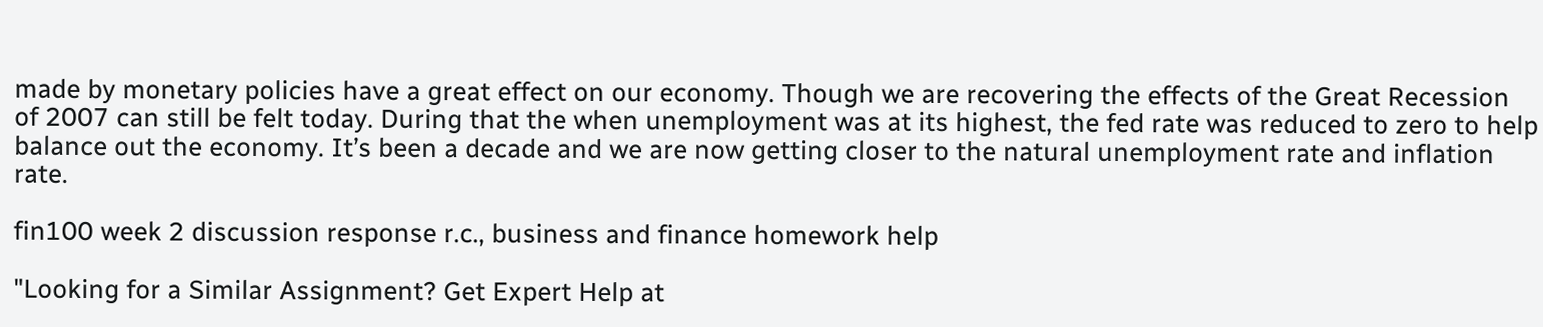made by monetary policies have a great effect on our economy. Though we are recovering the effects of the Great Recession of 2007 can still be felt today. During that the when unemployment was at its highest, the fed rate was reduced to zero to help balance out the economy. It’s been a decade and we are now getting closer to the natural unemployment rate and inflation rate.

fin100 week 2 discussion response r.c., business and finance homework help

"Looking for a Similar Assignment? Get Expert Help at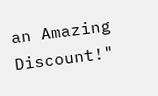an Amazing Discount!"